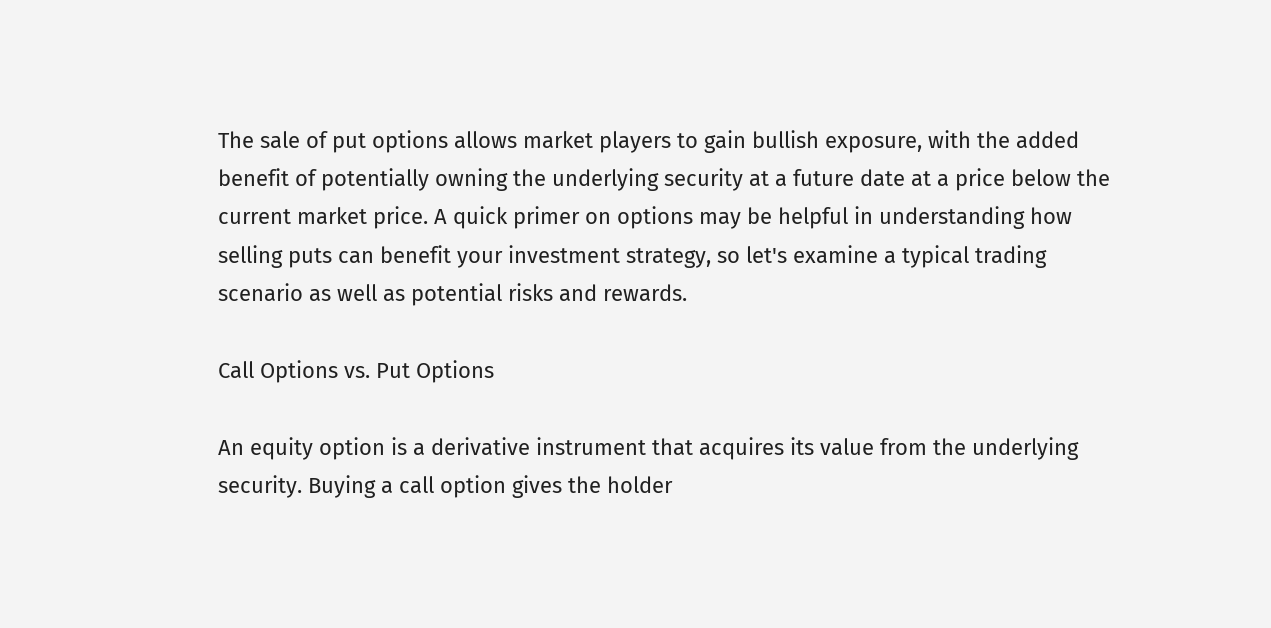The sale of put options allows market players to gain bullish exposure, with the added benefit of potentially owning the underlying security at a future date at a price below the current market price. A quick primer on options may be helpful in understanding how selling puts can benefit your investment strategy, so let's examine a typical trading scenario as well as potential risks and rewards.

Call Options vs. Put Options

An equity option is a derivative instrument that acquires its value from the underlying security. Buying a call option gives the holder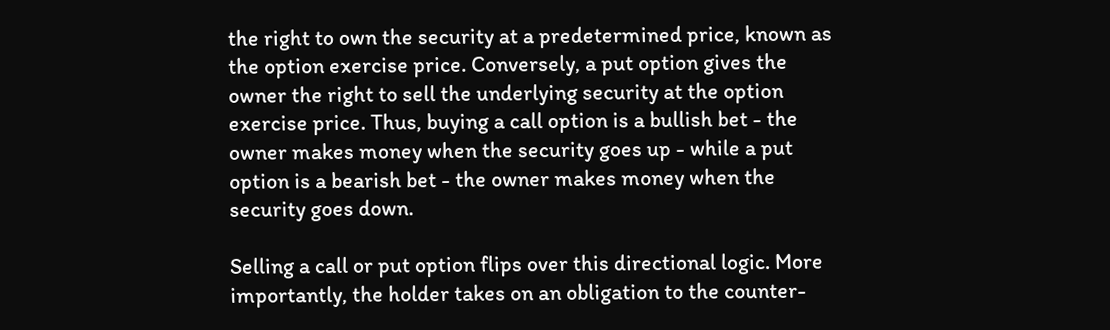the right to own the security at a predetermined price, known as the option exercise price. Conversely, a put option gives the owner the right to sell the underlying security at the option exercise price. Thus, buying a call option is a bullish bet - the owner makes money when the security goes up - while a put option is a bearish bet - the owner makes money when the security goes down.

Selling a call or put option flips over this directional logic. More importantly, the holder takes on an obligation to the counter-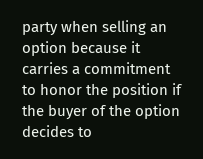party when selling an option because it carries a commitment to honor the position if the buyer of the option decides to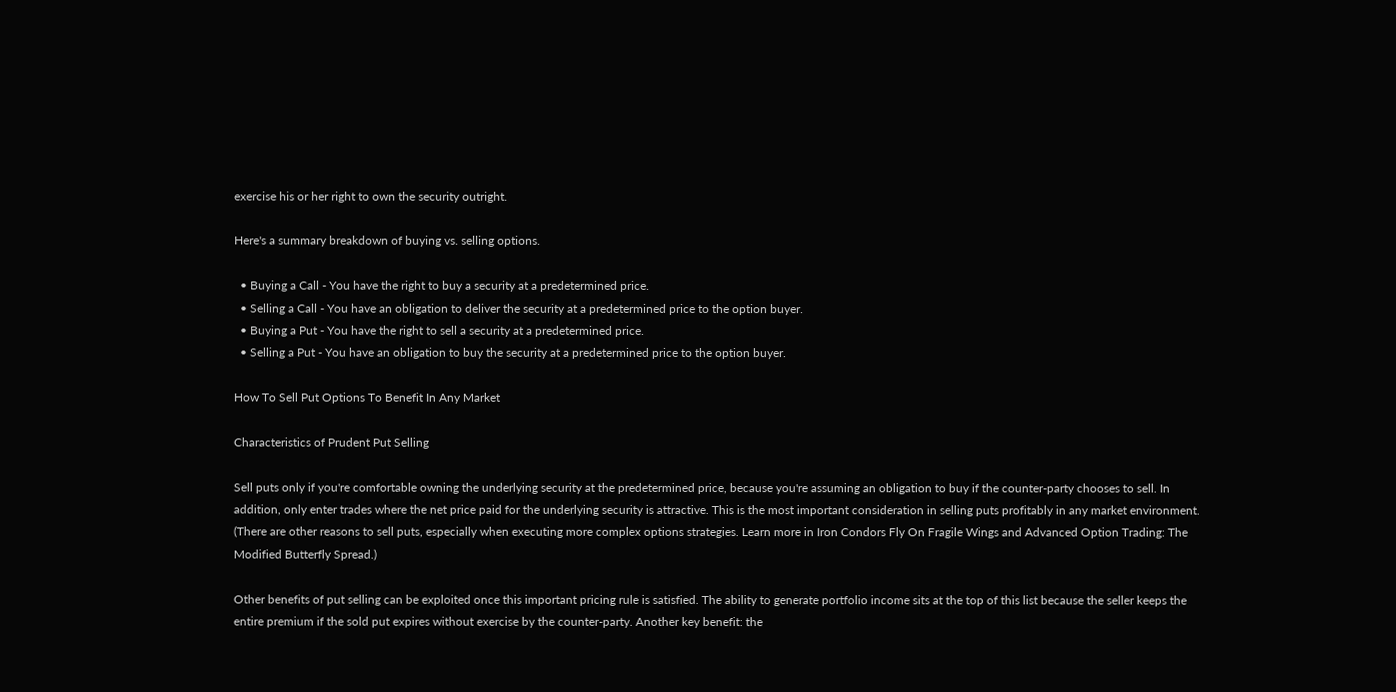exercise his or her right to own the security outright.

Here's a summary breakdown of buying vs. selling options.

  • Buying a Call - You have the right to buy a security at a predetermined price.
  • Selling a Call - You have an obligation to deliver the security at a predetermined price to the option buyer.
  • Buying a Put - You have the right to sell a security at a predetermined price.
  • Selling a Put - You have an obligation to buy the security at a predetermined price to the option buyer.

How To Sell Put Options To Benefit In Any Market

Characteristics of Prudent Put Selling

Sell puts only if you're comfortable owning the underlying security at the predetermined price, because you're assuming an obligation to buy if the counter-party chooses to sell. In addition, only enter trades where the net price paid for the underlying security is attractive. This is the most important consideration in selling puts profitably in any market environment. (There are other reasons to sell puts, especially when executing more complex options strategies. Learn more in Iron Condors Fly On Fragile Wings and Advanced Option Trading: The Modified Butterfly Spread.)

Other benefits of put selling can be exploited once this important pricing rule is satisfied. The ability to generate portfolio income sits at the top of this list because the seller keeps the entire premium if the sold put expires without exercise by the counter-party. Another key benefit: the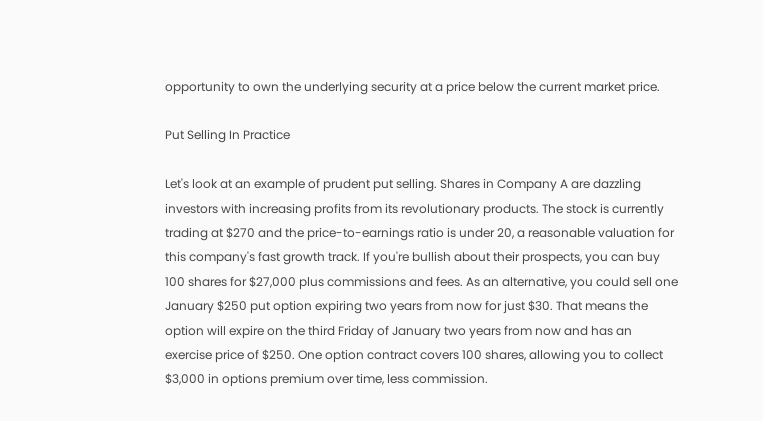opportunity to own the underlying security at a price below the current market price.

Put Selling In Practice

Let's look at an example of prudent put selling. Shares in Company A are dazzling investors with increasing profits from its revolutionary products. The stock is currently trading at $270 and the price-to-earnings ratio is under 20, a reasonable valuation for this company's fast growth track. If you're bullish about their prospects, you can buy 100 shares for $27,000 plus commissions and fees. As an alternative, you could sell one January $250 put option expiring two years from now for just $30. That means the option will expire on the third Friday of January two years from now and has an exercise price of $250. One option contract covers 100 shares, allowing you to collect $3,000 in options premium over time, less commission.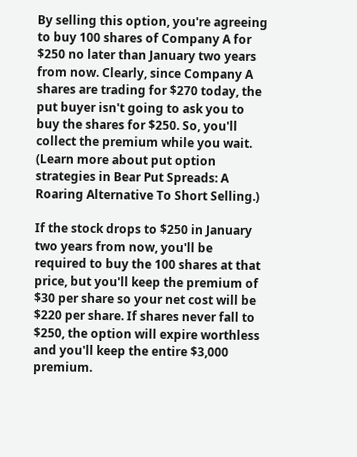By selling this option, you're agreeing to buy 100 shares of Company A for $250 no later than January two years from now. Clearly, since Company A shares are trading for $270 today, the put buyer isn't going to ask you to buy the shares for $250. So, you'll collect the premium while you wait. (Learn more about put option strategies in Bear Put Spreads: A Roaring Alternative To Short Selling.)

If the stock drops to $250 in January two years from now, you'll be required to buy the 100 shares at that price, but you'll keep the premium of $30 per share so your net cost will be $220 per share. If shares never fall to $250, the option will expire worthless and you'll keep the entire $3,000 premium.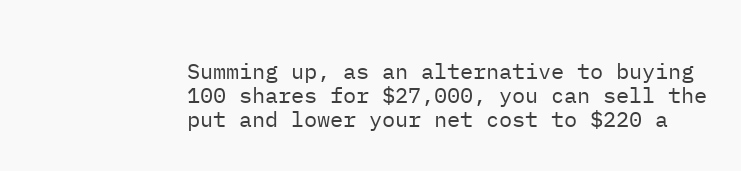Summing up, as an alternative to buying 100 shares for $27,000, you can sell the put and lower your net cost to $220 a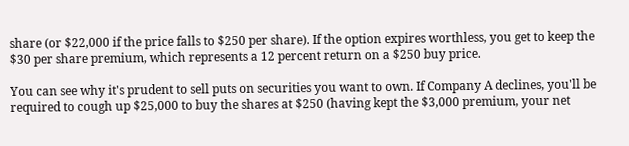share (or $22,000 if the price falls to $250 per share). If the option expires worthless, you get to keep the $30 per share premium, which represents a 12 percent return on a $250 buy price.

You can see why it's prudent to sell puts on securities you want to own. If Company A declines, you'll be required to cough up $25,000 to buy the shares at $250 (having kept the $3,000 premium, your net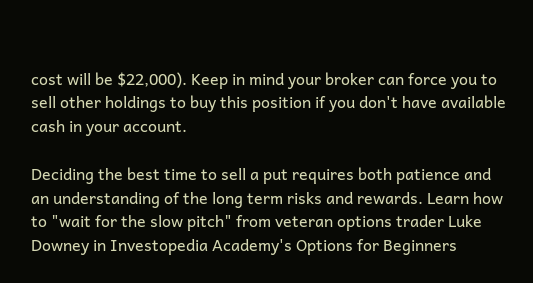cost will be $22,000). Keep in mind your broker can force you to sell other holdings to buy this position if you don't have available cash in your account.

Deciding the best time to sell a put requires both patience and an understanding of the long term risks and rewards. Learn how to "wait for the slow pitch" from veteran options trader Luke Downey in Investopedia Academy's Options for Beginners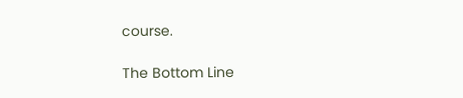course.

The Bottom Line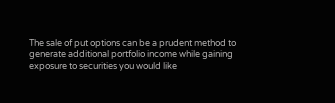The sale of put options can be a prudent method to generate additional portfolio income while gaining exposure to securities you would like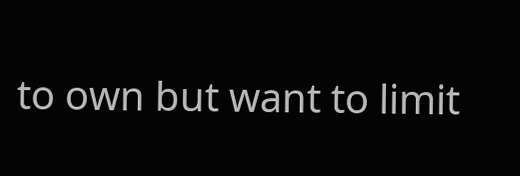to own but want to limit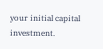your initial capital investment.